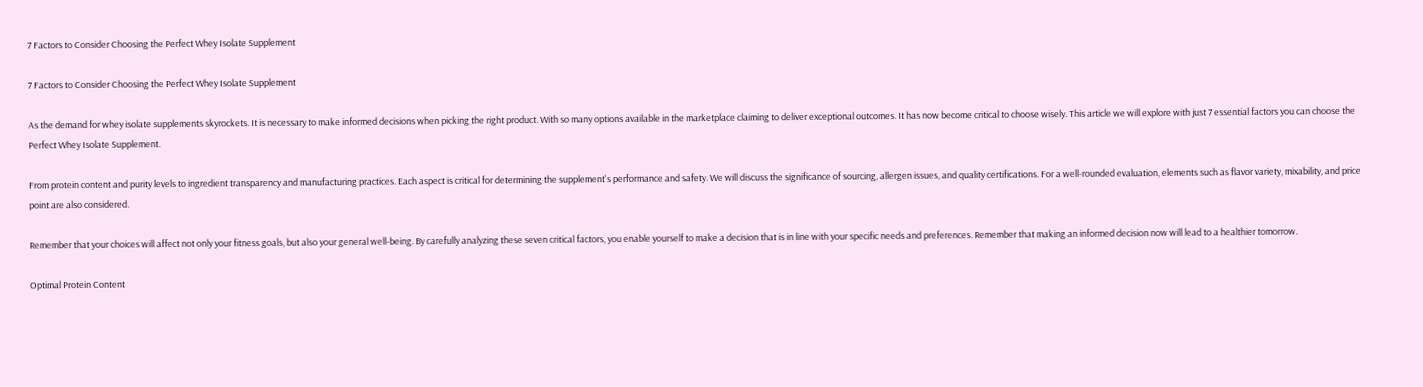7 Factors to Consider Choosing the Perfect Whey Isolate Supplement

7 Factors to Consider Choosing the Perfect Whey Isolate Supplement

As the demand for whey isolate supplements skyrockets. It is necessary to make informed decisions when picking the right product. With so many options available in the marketplace claiming to deliver exceptional outcomes. It has now become critical to choose wisely. This article we will explore with just 7 essential factors you can choose the Perfect Whey Isolate Supplement.

From protein content and purity levels to ingredient transparency and manufacturing practices. Each aspect is critical for determining the supplement's performance and safety. We will discuss the significance of sourcing, allergen issues, and quality certifications. For a well-rounded evaluation, elements such as flavor variety, mixability, and price point are also considered.

Remember that your choices will affect not only your fitness goals, but also your general well-being. By carefully analyzing these seven critical factors, you enable yourself to make a decision that is in line with your specific needs and preferences. Remember that making an informed decision now will lead to a healthier tomorrow.

Optimal Protein Content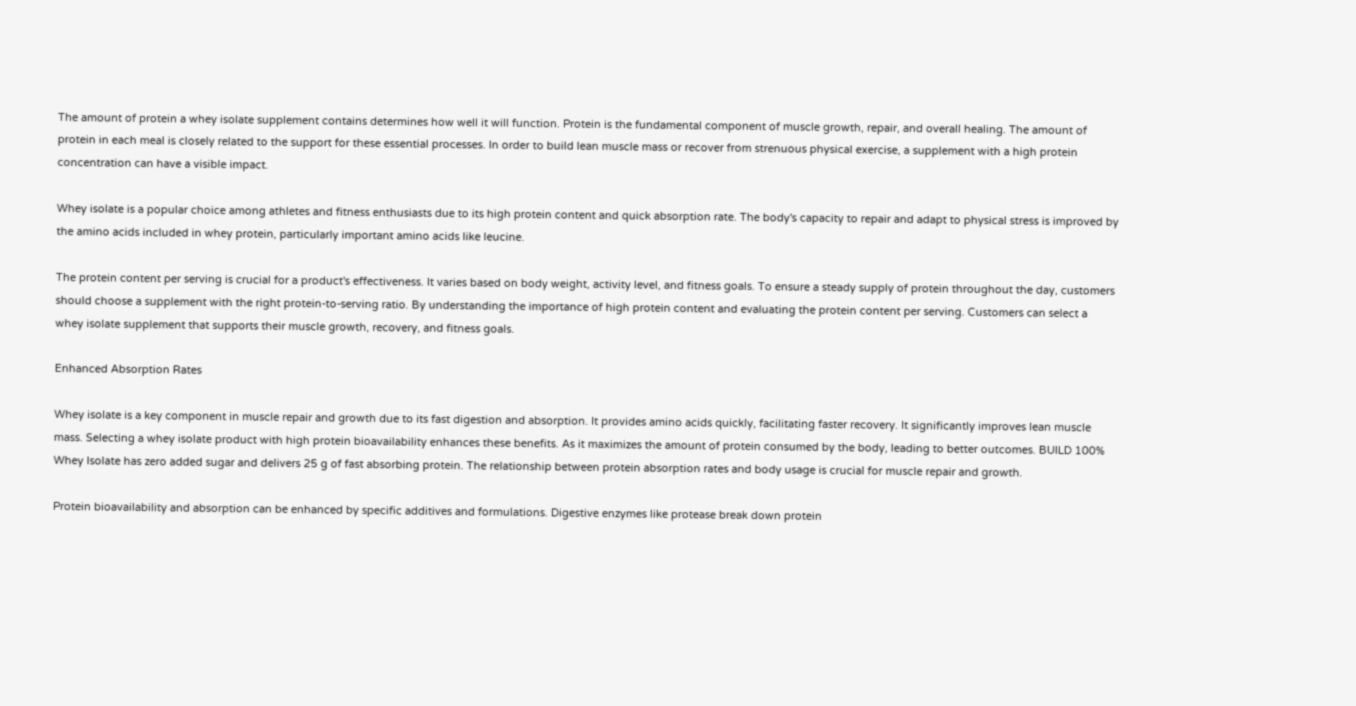The amount of protein a whey isolate supplement contains determines how well it will function. Protein is the fundamental component of muscle growth, repair, and overall healing. The amount of protein in each meal is closely related to the support for these essential processes. In order to build lean muscle mass or recover from strenuous physical exercise, a supplement with a high protein concentration can have a visible impact.

Whey isolate is a popular choice among athletes and fitness enthusiasts due to its high protein content and quick absorption rate. The body's capacity to repair and adapt to physical stress is improved by the amino acids included in whey protein, particularly important amino acids like leucine.

The protein content per serving is crucial for a product's effectiveness. It varies based on body weight, activity level, and fitness goals. To ensure a steady supply of protein throughout the day, customers should choose a supplement with the right protein-to-serving ratio. By understanding the importance of high protein content and evaluating the protein content per serving. Customers can select a whey isolate supplement that supports their muscle growth, recovery, and fitness goals.

Enhanced Absorption Rates

Whey isolate is a key component in muscle repair and growth due to its fast digestion and absorption. It provides amino acids quickly, facilitating faster recovery. It significantly improves lean muscle mass. Selecting a whey isolate product with high protein bioavailability enhances these benefits. As it maximizes the amount of protein consumed by the body, leading to better outcomes. BUILD 100% Whey Isolate has zero added sugar and delivers 25 g of fast absorbing protein. The relationship between protein absorption rates and body usage is crucial for muscle repair and growth.

Protein bioavailability and absorption can be enhanced by specific additives and formulations. Digestive enzymes like protease break down protein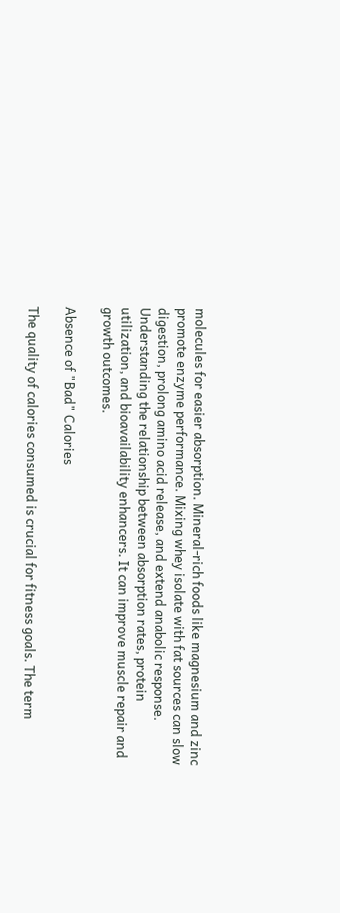molecules for easier absorption. Mineral-rich foods like magnesium and zinc promote enzyme performance. Mixing whey isolate with fat sources can slow digestion, prolong amino acid release, and extend anabolic response. Understanding the relationship between absorption rates, protein utilization, and bioavailability enhancers. It can improve muscle repair and growth outcomes.

Absence of "Bad" Calories

The quality of calories consumed is crucial for fitness goals. The term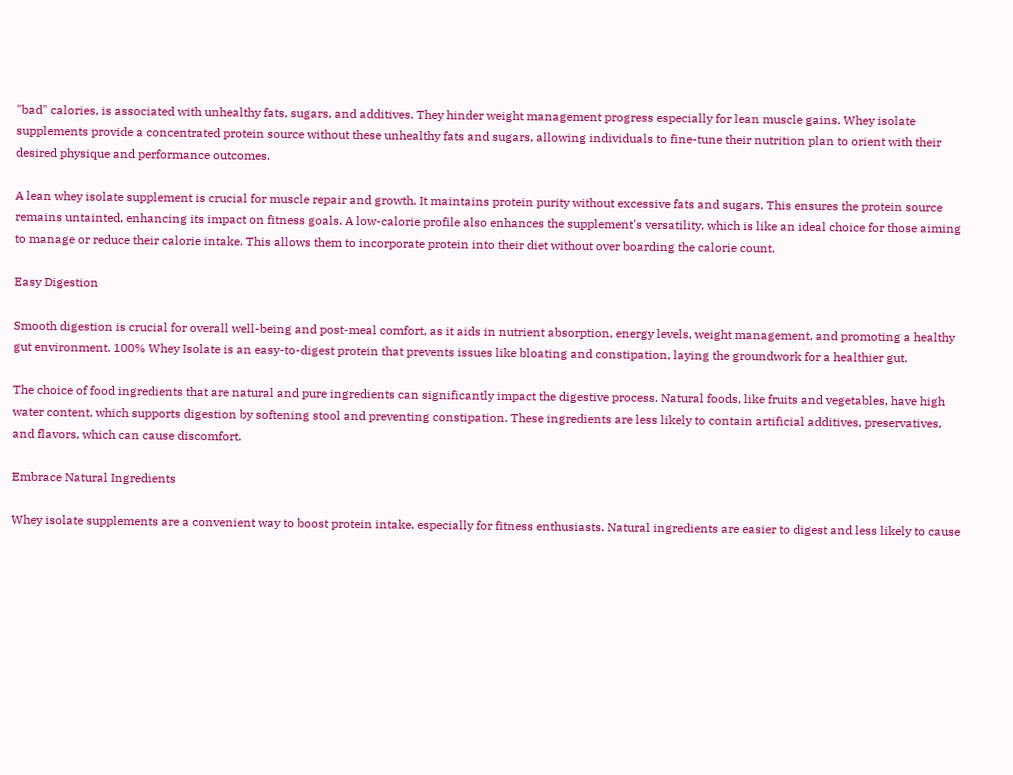"bad" calories, is associated with unhealthy fats, sugars, and additives. They hinder weight management progress especially for lean muscle gains. Whey isolate supplements provide a concentrated protein source without these unhealthy fats and sugars, allowing individuals to fine-tune their nutrition plan to orient with their desired physique and performance outcomes.

A lean whey isolate supplement is crucial for muscle repair and growth. It maintains protein purity without excessive fats and sugars. This ensures the protein source remains untainted, enhancing its impact on fitness goals. A low-calorie profile also enhances the supplement's versatility, which is like an ideal choice for those aiming to manage or reduce their calorie intake. This allows them to incorporate protein into their diet without over boarding the calorie count.

Easy Digestion

Smooth digestion is crucial for overall well-being and post-meal comfort, as it aids in nutrient absorption, energy levels, weight management, and promoting a healthy gut environment. 100% Whey Isolate is an easy-to-digest protein that prevents issues like bloating and constipation, laying the groundwork for a healthier gut.

The choice of food ingredients that are natural and pure ingredients can significantly impact the digestive process. Natural foods, like fruits and vegetables, have high water content, which supports digestion by softening stool and preventing constipation. These ingredients are less likely to contain artificial additives, preservatives, and flavors, which can cause discomfort.

Embrace Natural Ingredients

Whey isolate supplements are a convenient way to boost protein intake, especially for fitness enthusiasts. Natural ingredients are easier to digest and less likely to cause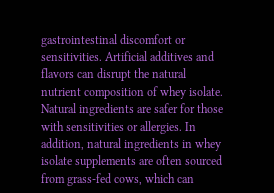gastrointestinal discomfort or sensitivities. Artificial additives and flavors can disrupt the natural nutrient composition of whey isolate. Natural ingredients are safer for those with sensitivities or allergies. In addition, natural ingredients in whey isolate supplements are often sourced from grass-fed cows, which can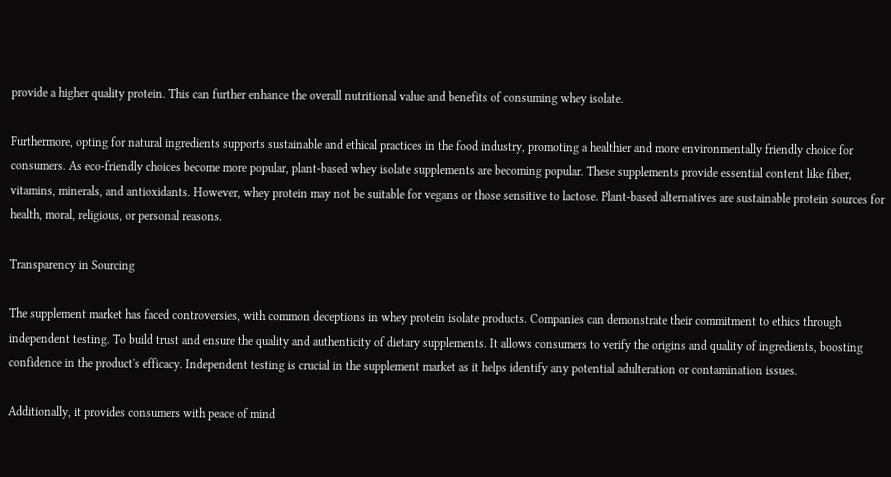provide a higher quality protein. This can further enhance the overall nutritional value and benefits of consuming whey isolate.

Furthermore, opting for natural ingredients supports sustainable and ethical practices in the food industry, promoting a healthier and more environmentally friendly choice for consumers. As eco-friendly choices become more popular, plant-based whey isolate supplements are becoming popular. These supplements provide essential content like fiber, vitamins, minerals, and antioxidants. However, whey protein may not be suitable for vegans or those sensitive to lactose. Plant-based alternatives are sustainable protein sources for health, moral, religious, or personal reasons.

Transparency in Sourcing

The supplement market has faced controversies, with common deceptions in whey protein isolate products. Companies can demonstrate their commitment to ethics through independent testing. To build trust and ensure the quality and authenticity of dietary supplements. It allows consumers to verify the origins and quality of ingredients, boosting confidence in the product's efficacy. Independent testing is crucial in the supplement market as it helps identify any potential adulteration or contamination issues.

Additionally, it provides consumers with peace of mind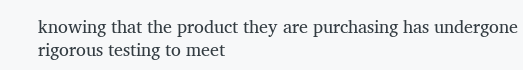knowing that the product they are purchasing has undergone rigorous testing to meet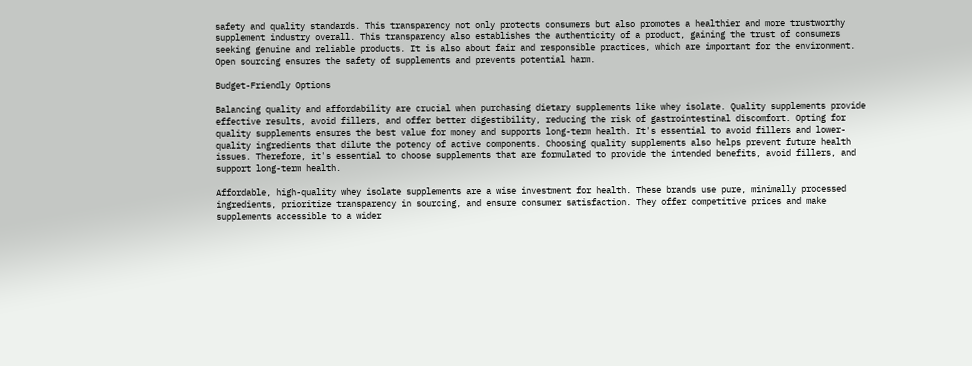safety and quality standards. This transparency not only protects consumers but also promotes a healthier and more trustworthy supplement industry overall. This transparency also establishes the authenticity of a product, gaining the trust of consumers seeking genuine and reliable products. It is also about fair and responsible practices, which are important for the environment. Open sourcing ensures the safety of supplements and prevents potential harm.

Budget-Friendly Options

Balancing quality and affordability are crucial when purchasing dietary supplements like whey isolate. Quality supplements provide effective results, avoid fillers, and offer better digestibility, reducing the risk of gastrointestinal discomfort. Opting for quality supplements ensures the best value for money and supports long-term health. It's essential to avoid fillers and lower-quality ingredients that dilute the potency of active components. Choosing quality supplements also helps prevent future health issues. Therefore, it's essential to choose supplements that are formulated to provide the intended benefits, avoid fillers, and support long-term health.

Affordable, high-quality whey isolate supplements are a wise investment for health. These brands use pure, minimally processed ingredients, prioritize transparency in sourcing, and ensure consumer satisfaction. They offer competitive prices and make supplements accessible to a wider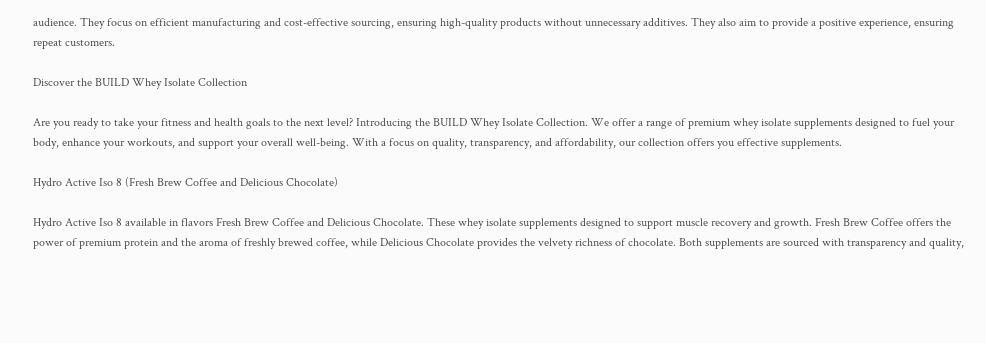audience. They focus on efficient manufacturing and cost-effective sourcing, ensuring high-quality products without unnecessary additives. They also aim to provide a positive experience, ensuring repeat customers.

Discover the BUILD Whey Isolate Collection

Are you ready to take your fitness and health goals to the next level? Introducing the BUILD Whey Isolate Collection. We offer a range of premium whey isolate supplements designed to fuel your body, enhance your workouts, and support your overall well-being. With a focus on quality, transparency, and affordability, our collection offers you effective supplements.

Hydro Active Iso 8 (Fresh Brew Coffee and Delicious Chocolate)

Hydro Active Iso 8 available in flavors Fresh Brew Coffee and Delicious Chocolate. These whey isolate supplements designed to support muscle recovery and growth. Fresh Brew Coffee offers the power of premium protein and the aroma of freshly brewed coffee, while Delicious Chocolate provides the velvety richness of chocolate. Both supplements are sourced with transparency and quality,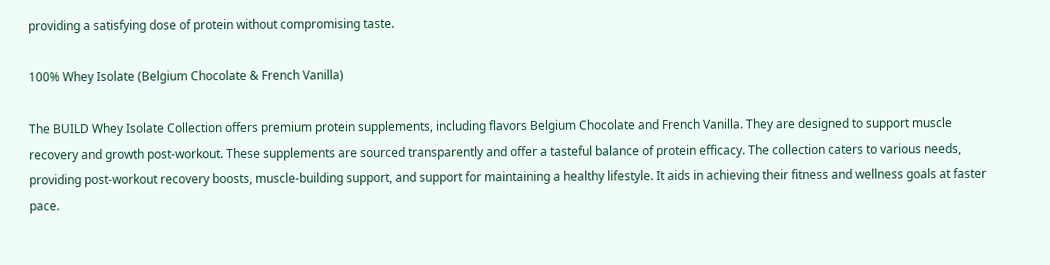providing a satisfying dose of protein without compromising taste.

100% Whey Isolate (Belgium Chocolate & French Vanilla)

The BUILD Whey Isolate Collection offers premium protein supplements, including flavors Belgium Chocolate and French Vanilla. They are designed to support muscle recovery and growth post-workout. These supplements are sourced transparently and offer a tasteful balance of protein efficacy. The collection caters to various needs, providing post-workout recovery boosts, muscle-building support, and support for maintaining a healthy lifestyle. It aids in achieving their fitness and wellness goals at faster pace.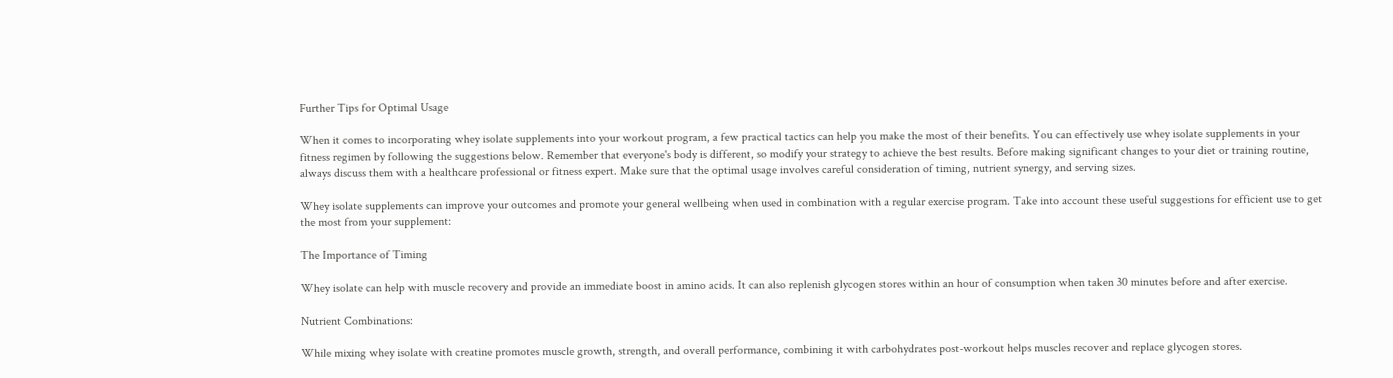Further Tips for Optimal Usage

When it comes to incorporating whey isolate supplements into your workout program, a few practical tactics can help you make the most of their benefits. You can effectively use whey isolate supplements in your fitness regimen by following the suggestions below. Remember that everyone's body is different, so modify your strategy to achieve the best results. Before making significant changes to your diet or training routine, always discuss them with a healthcare professional or fitness expert. Make sure that the optimal usage involves careful consideration of timing, nutrient synergy, and serving sizes.

Whey isolate supplements can improve your outcomes and promote your general wellbeing when used in combination with a regular exercise program. Take into account these useful suggestions for efficient use to get the most from your supplement:

The Importance of Timing

Whey isolate can help with muscle recovery and provide an immediate boost in amino acids. It can also replenish glycogen stores within an hour of consumption when taken 30 minutes before and after exercise.

Nutrient Combinations:

While mixing whey isolate with creatine promotes muscle growth, strength, and overall performance, combining it with carbohydrates post-workout helps muscles recover and replace glycogen stores.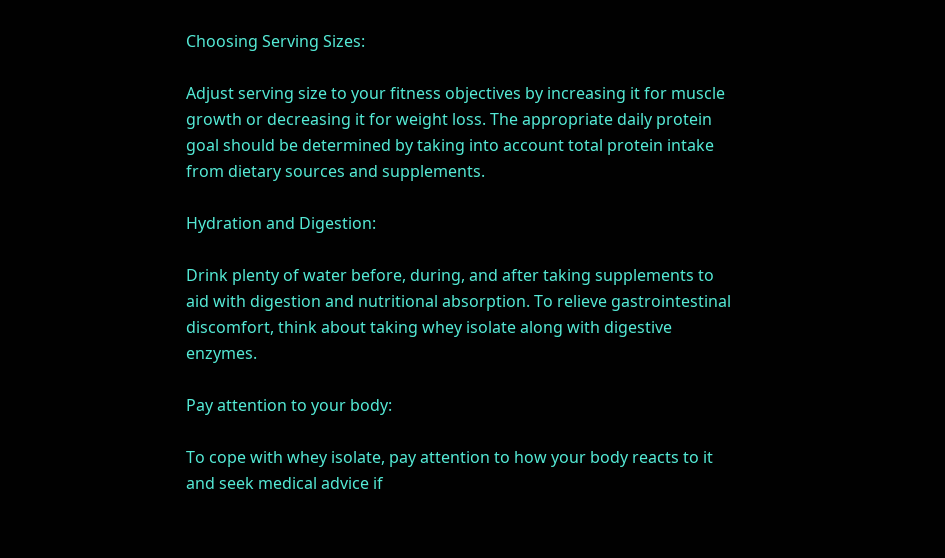Choosing Serving Sizes:

Adjust serving size to your fitness objectives by increasing it for muscle growth or decreasing it for weight loss. The appropriate daily protein goal should be determined by taking into account total protein intake from dietary sources and supplements.

Hydration and Digestion:

Drink plenty of water before, during, and after taking supplements to aid with digestion and nutritional absorption. To relieve gastrointestinal discomfort, think about taking whey isolate along with digestive enzymes.

Pay attention to your body:

To cope with whey isolate, pay attention to how your body reacts to it and seek medical advice if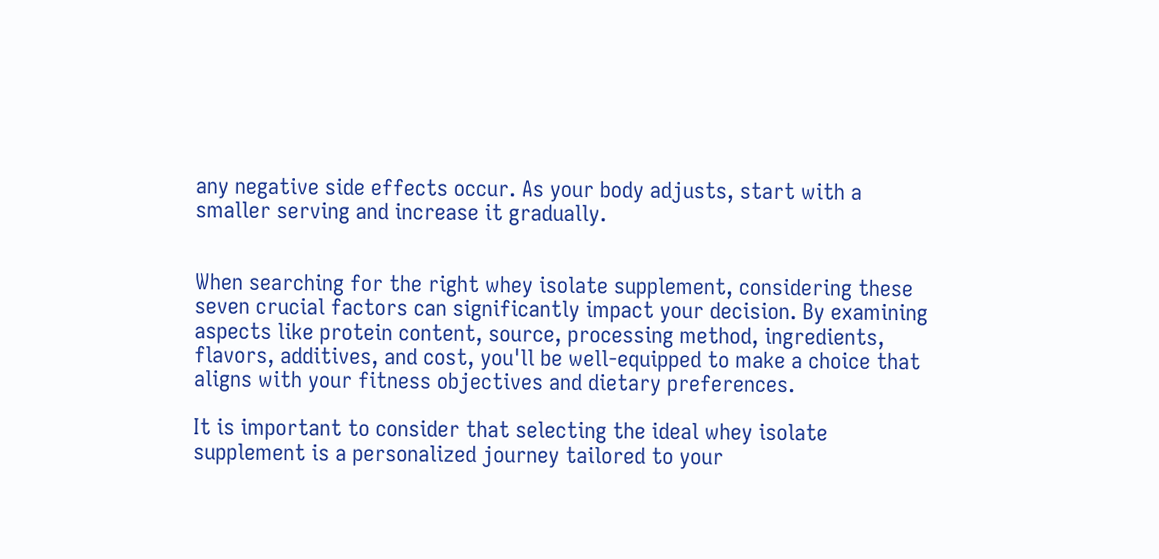any negative side effects occur. As your body adjusts, start with a smaller serving and increase it gradually.


When searching for the right whey isolate supplement, considering these seven crucial factors can significantly impact your decision. By examining aspects like protein content, source, processing method, ingredients, flavors, additives, and cost, you'll be well-equipped to make a choice that aligns with your fitness objectives and dietary preferences.

It is important to consider that selecting the ideal whey isolate supplement is a personalized journey tailored to your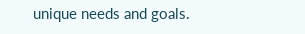unique needs and goals.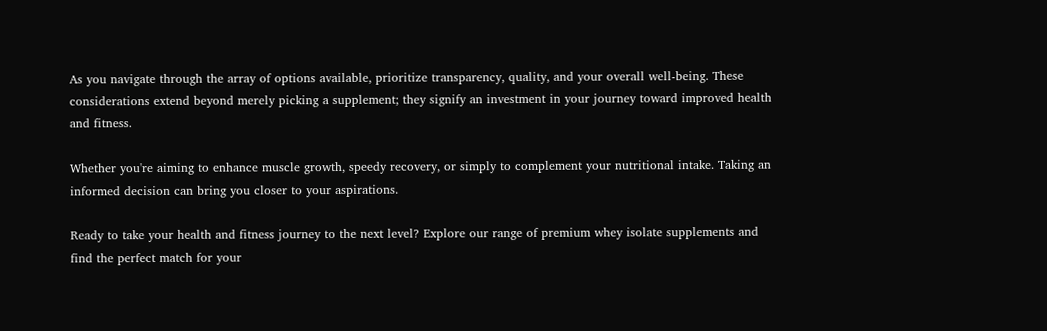As you navigate through the array of options available, prioritize transparency, quality, and your overall well-being. These considerations extend beyond merely picking a supplement; they signify an investment in your journey toward improved health and fitness.

Whether you're aiming to enhance muscle growth, speedy recovery, or simply to complement your nutritional intake. Taking an informed decision can bring you closer to your aspirations.

Ready to take your health and fitness journey to the next level? Explore our range of premium whey isolate supplements and find the perfect match for your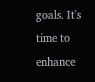goals. It's time to enhance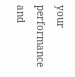your performance and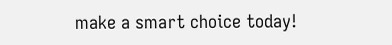make a smart choice today!